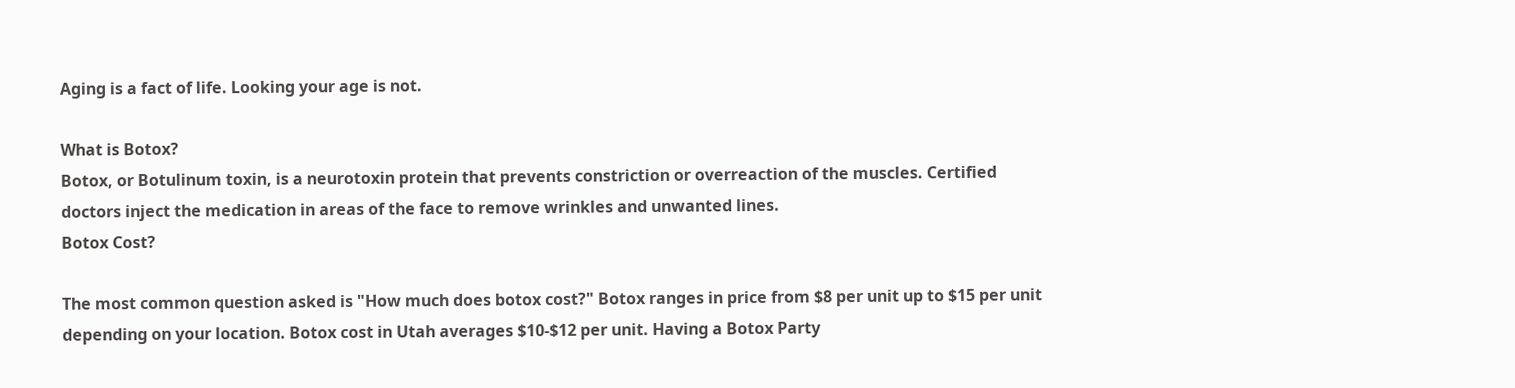Aging is a fact of life. Looking your age is not.

What is Botox?
Botox, or Botulinum toxin, is a neurotoxin protein that prevents constriction or overreaction of the muscles. Certified doctors inject the medication in areas of the face to remove wrinkles and unwanted lines.
Botox Cost?

The most common question asked is "How much does botox cost?" Botox ranges in price from $8 per unit up to $15 per unit depending on your location. Botox cost in Utah averages $10-$12 per unit. Having a Botox Party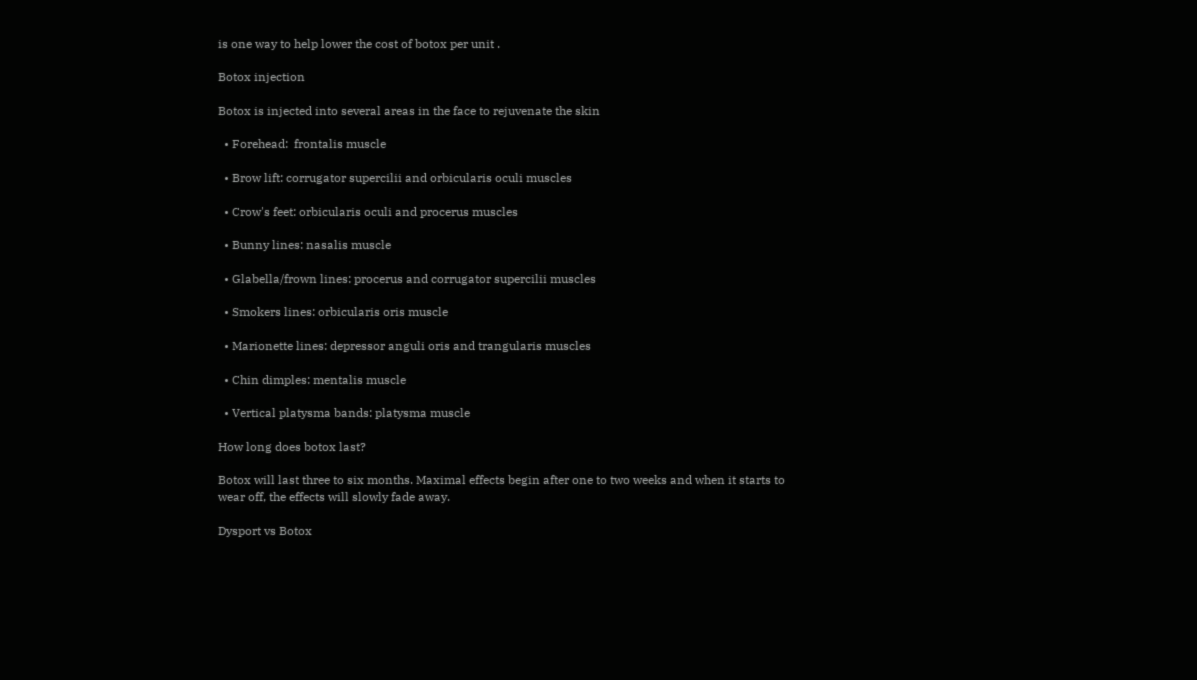is one way to help lower the cost of botox per unit .

Botox injection

Botox is injected into several areas in the face to rejuvenate the skin

  • Forehead:  frontalis muscle

  • Brow lift: corrugator supercilii and orbicularis oculi muscles

  • Crow's feet: orbicularis oculi and procerus muscles

  • Bunny lines: nasalis muscle

  • Glabella/frown lines: procerus and corrugator supercilii muscles

  • Smokers lines: orbicularis oris muscle

  • Marionette lines: depressor anguli oris and trangularis muscles

  • Chin dimples: mentalis muscle

  • Vertical platysma bands: platysma muscle

How long does botox last?

Botox will last three to six months. Maximal effects begin after one to two weeks and when it starts to wear off, the effects will slowly fade away.

Dysport vs Botox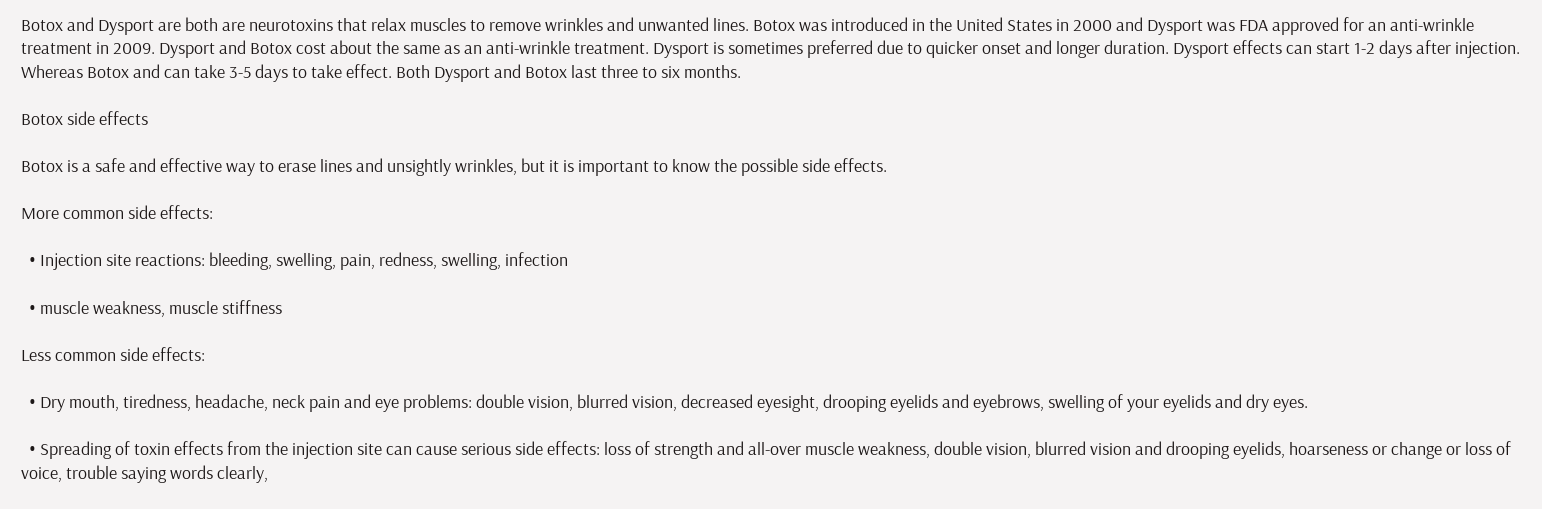Botox and Dysport are both are neurotoxins that relax muscles to remove wrinkles and unwanted lines. Botox was introduced in the United States in 2000 and Dysport was FDA approved for an anti-wrinkle treatment in 2009. Dysport and Botox cost about the same as an anti-wrinkle treatment. Dysport is sometimes preferred due to quicker onset and longer duration. Dysport effects can start 1-2 days after injection. Whereas Botox and can take 3-5 days to take effect. Both Dysport and Botox last three to six months.

Botox side effects

Botox is a safe and effective way to erase lines and unsightly wrinkles, but it is important to know the possible side effects.

More common side effects:

  • Injection site reactions: bleeding, swelling, pain, redness, swelling, infection

  • muscle weakness, muscle stiffness

Less common side effects:

  • Dry mouth, tiredness, headache, neck pain and eye problems: double vision, blurred vision, decreased eyesight, drooping eyelids and eyebrows, swelling of your eyelids and dry eyes.

  • Spreading of toxin effects from the injection site can cause serious side effects: loss of strength and all-over muscle weakness, double vision, blurred vision and drooping eyelids, hoarseness or change or loss of voice, trouble saying words clearly,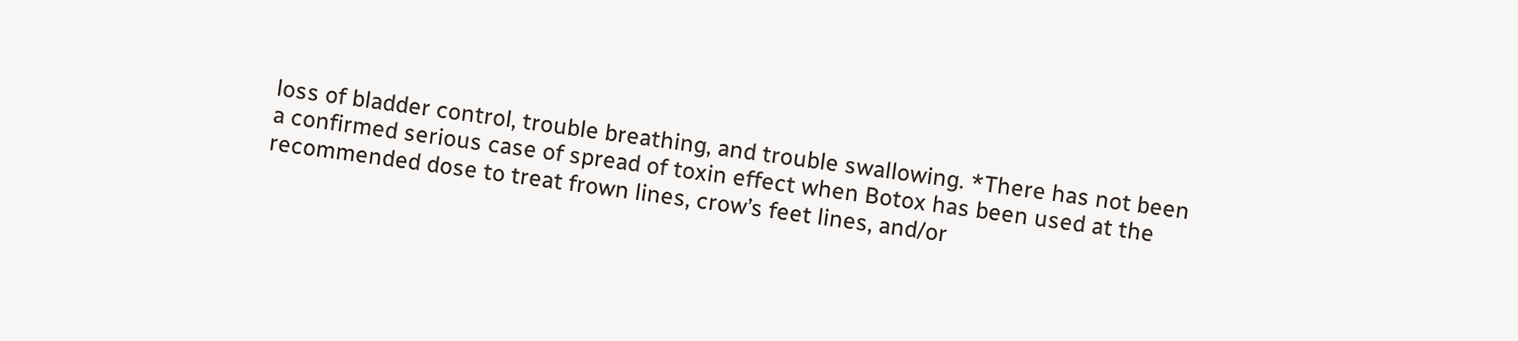loss of bladder control, trouble breathing, and trouble swallowing. *There has not been a confirmed serious case of spread of toxin effect when Botox has been used at the recommended dose to treat frown lines, crow’s feet lines, and/or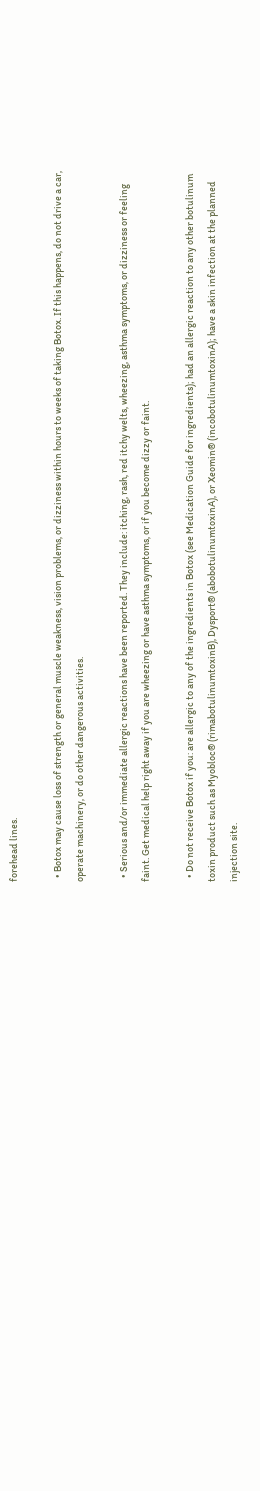forehead lines.

  • Botox may cause loss of strength or general muscle weakness, vision problems, or dizziness within hours to weeks of taking Botox. If this happens, do not drive a car, operate machinery, or do other dangerous activities.

  • Serious and/or immediate allergic reactions have been reported. They include: itching, rash, red itchy welts, wheezing, asthma symptoms, or dizziness or feeling faint. Get medical help right away if you are wheezing or have asthma symptoms, or if you become dizzy or faint.

  • Do not receive Botox if you: are allergic to any of the ingredients in Botox (see Medication Guide for ingredients); had an allergic reaction to any other botulinum toxin product such as Myobloc® (rimabotulinumtoxinB), Dysport® (abobotulinumtoxinA), or Xeomin® (incobotulinumtoxinA); have a skin infection at the planned injection site.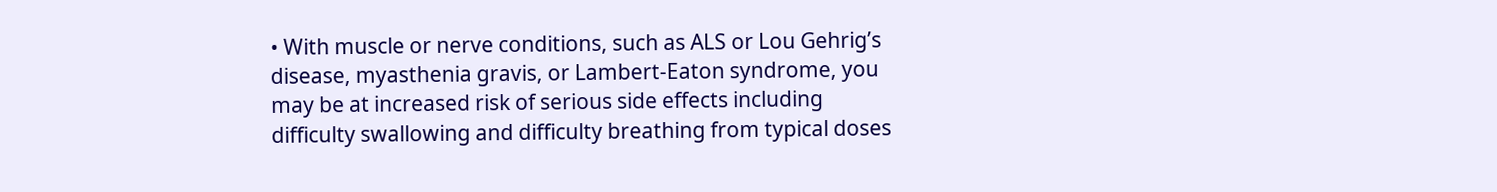• With muscle or nerve conditions, such as ALS or Lou Gehrig’s disease, myasthenia gravis, or Lambert-Eaton syndrome, you may be at increased risk of serious side effects including difficulty swallowing and difficulty breathing from typical doses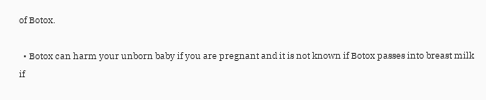of Botox.

  • Botox can harm your unborn baby if you are pregnant and it is not known if Botox passes into breast milk if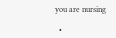you are nursing

  •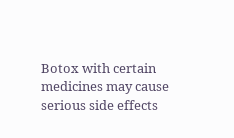Botox with certain medicines may cause serious side effects